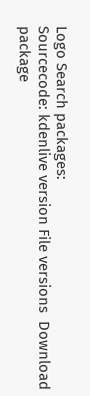Logo Search packages:
Sourcecode: kdenlive version File versions  Download package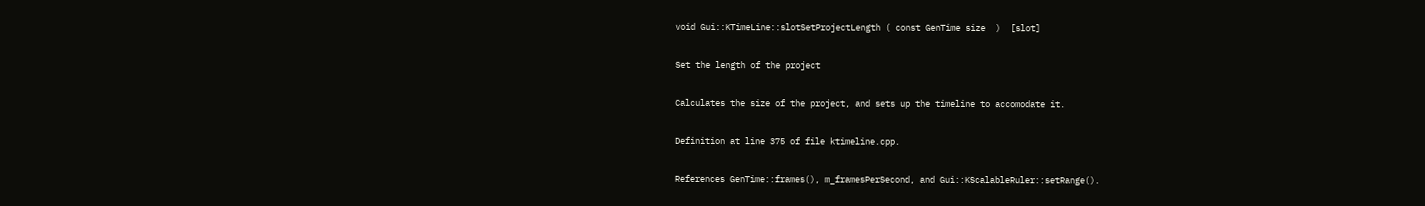void Gui::KTimeLine::slotSetProjectLength ( const GenTime size  )  [slot]

Set the length of the project

Calculates the size of the project, and sets up the timeline to accomodate it.

Definition at line 375 of file ktimeline.cpp.

References GenTime::frames(), m_framesPerSecond, and Gui::KScalableRuler::setRange().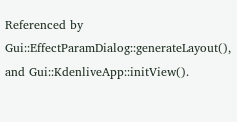Referenced by Gui::EffectParamDialog::generateLayout(), and Gui::KdenliveApp::initView().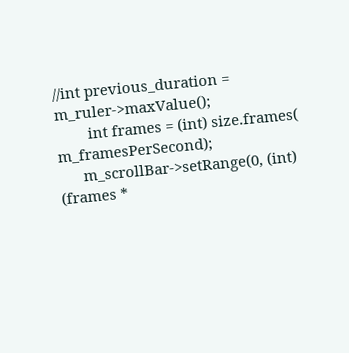//int previous_duration = m_ruler->maxValue();
        int frames = (int) size.frames( m_framesPerSecond);
      m_scrollBar->setRange(0, (int) (frames *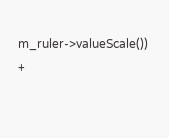m_ruler->valueScale()) +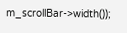m_scrollBar->width());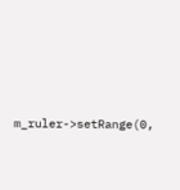m_ruler->setRange(0,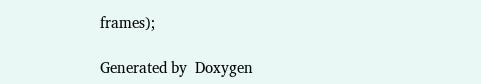frames);

Generated by  Doxygen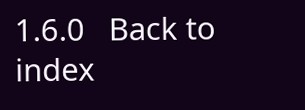1.6.0   Back to index